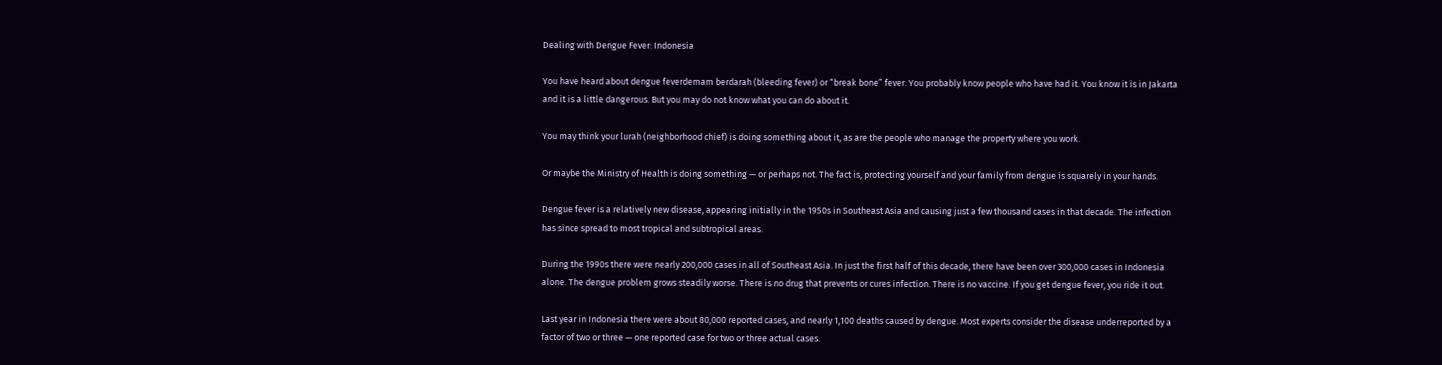Dealing with Dengue Fever: Indonesia

You have heard about dengue feverdemam berdarah (bleeding fever) or “break bone” fever. You probably know people who have had it. You know it is in Jakarta and it is a little dangerous. But you may do not know what you can do about it.

You may think your lurah (neighborhood chief) is doing something about it, as are the people who manage the property where you work.

Or maybe the Ministry of Health is doing something — or perhaps not. The fact is, protecting yourself and your family from dengue is squarely in your hands.

Dengue fever is a relatively new disease, appearing initially in the 1950s in Southeast Asia and causing just a few thousand cases in that decade. The infection has since spread to most tropical and subtropical areas.

During the 1990s there were nearly 200,000 cases in all of Southeast Asia. In just the first half of this decade, there have been over 300,000 cases in Indonesia alone. The dengue problem grows steadily worse. There is no drug that prevents or cures infection. There is no vaccine. If you get dengue fever, you ride it out.

Last year in Indonesia there were about 80,000 reported cases, and nearly 1,100 deaths caused by dengue. Most experts consider the disease underreported by a factor of two or three — one reported case for two or three actual cases.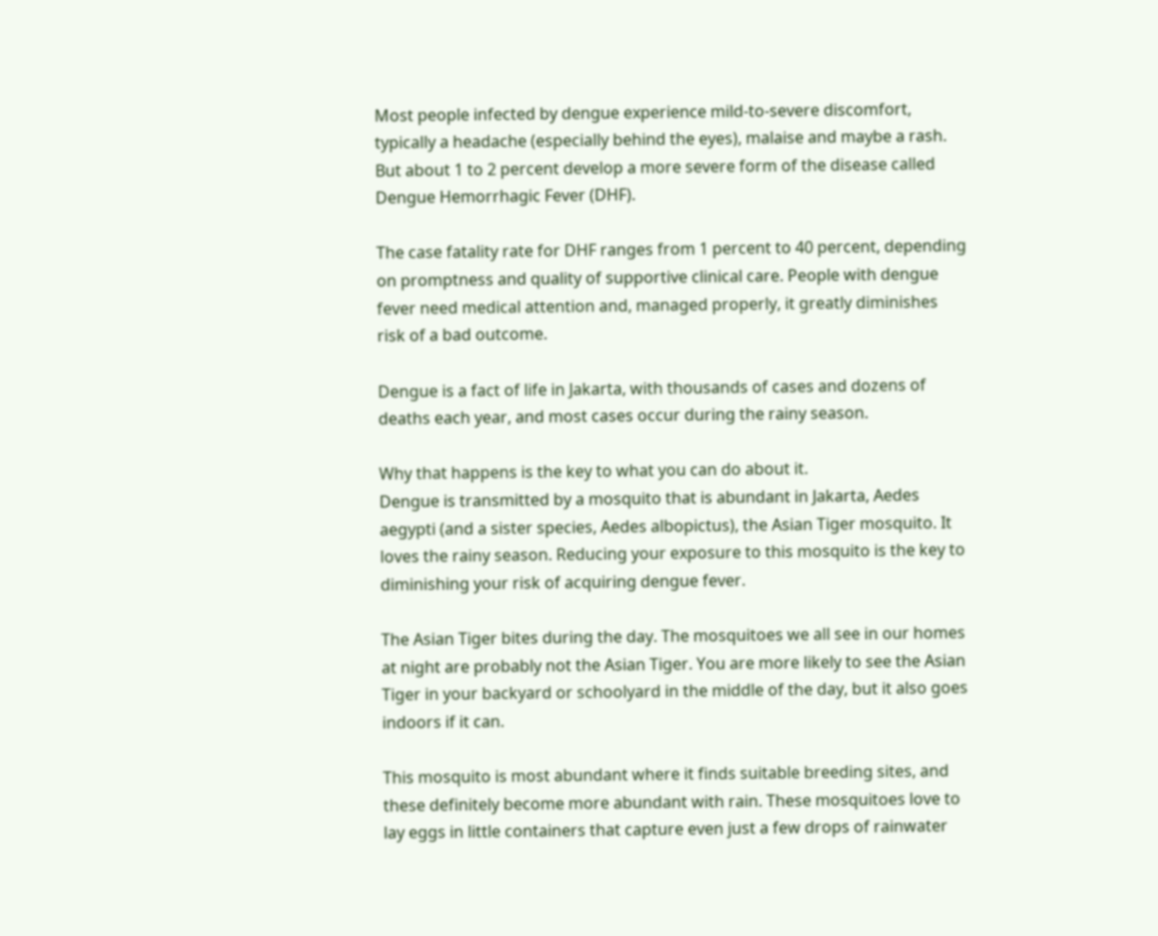Most people infected by dengue experience mild-to-severe discomfort, typically a headache (especially behind the eyes), malaise and maybe a rash. But about 1 to 2 percent develop a more severe form of the disease called Dengue Hemorrhagic Fever (DHF).

The case fatality rate for DHF ranges from 1 percent to 40 percent, depending on promptness and quality of supportive clinical care. People with dengue fever need medical attention and, managed properly, it greatly diminishes risk of a bad outcome.

Dengue is a fact of life in Jakarta, with thousands of cases and dozens of deaths each year, and most cases occur during the rainy season.

Why that happens is the key to what you can do about it.
Dengue is transmitted by a mosquito that is abundant in Jakarta, Aedes aegypti (and a sister species, Aedes albopictus), the Asian Tiger mosquito. It loves the rainy season. Reducing your exposure to this mosquito is the key to diminishing your risk of acquiring dengue fever.

The Asian Tiger bites during the day. The mosquitoes we all see in our homes at night are probably not the Asian Tiger. You are more likely to see the Asian Tiger in your backyard or schoolyard in the middle of the day, but it also goes indoors if it can.

This mosquito is most abundant where it finds suitable breeding sites, and these definitely become more abundant with rain. These mosquitoes love to lay eggs in little containers that capture even just a few drops of rainwater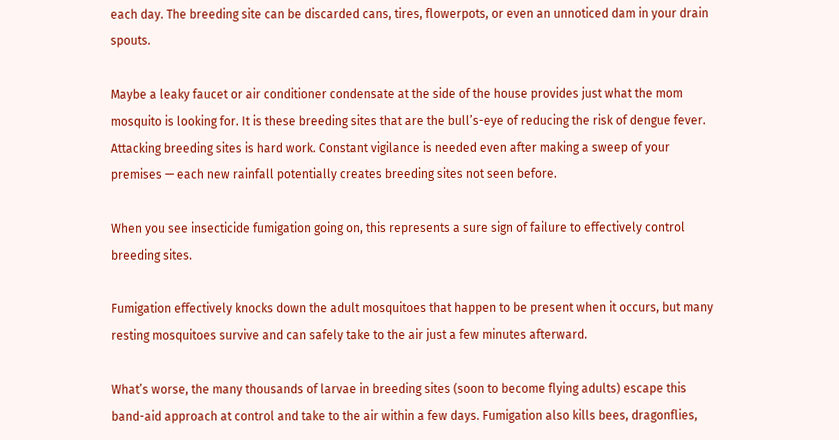each day. The breeding site can be discarded cans, tires, flowerpots, or even an unnoticed dam in your drain spouts.

Maybe a leaky faucet or air conditioner condensate at the side of the house provides just what the mom mosquito is looking for. It is these breeding sites that are the bull’s-eye of reducing the risk of dengue fever. Attacking breeding sites is hard work. Constant vigilance is needed even after making a sweep of your premises — each new rainfall potentially creates breeding sites not seen before.

When you see insecticide fumigation going on, this represents a sure sign of failure to effectively control breeding sites.

Fumigation effectively knocks down the adult mosquitoes that happen to be present when it occurs, but many resting mosquitoes survive and can safely take to the air just a few minutes afterward.

What’s worse, the many thousands of larvae in breeding sites (soon to become flying adults) escape this band-aid approach at control and take to the air within a few days. Fumigation also kills bees, dragonflies,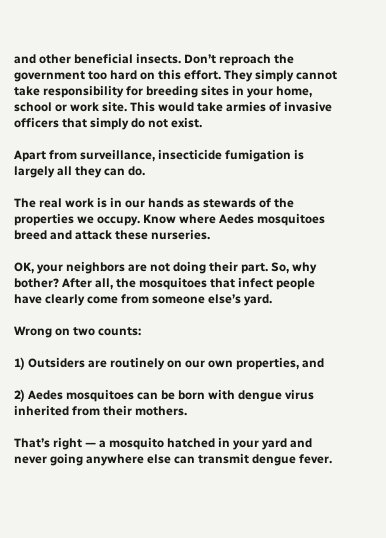and other beneficial insects. Don’t reproach the government too hard on this effort. They simply cannot take responsibility for breeding sites in your home, school or work site. This would take armies of invasive officers that simply do not exist.

Apart from surveillance, insecticide fumigation is largely all they can do.

The real work is in our hands as stewards of the properties we occupy. Know where Aedes mosquitoes breed and attack these nurseries.

OK, your neighbors are not doing their part. So, why bother? After all, the mosquitoes that infect people have clearly come from someone else’s yard.

Wrong on two counts:

1) Outsiders are routinely on our own properties, and

2) Aedes mosquitoes can be born with dengue virus inherited from their mothers.

That’s right — a mosquito hatched in your yard and never going anywhere else can transmit dengue fever.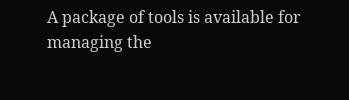A package of tools is available for managing the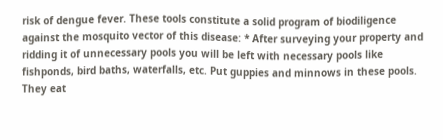risk of dengue fever. These tools constitute a solid program of biodiligence against the mosquito vector of this disease: * After surveying your property and ridding it of unnecessary pools you will be left with necessary pools like fishponds, bird baths, waterfalls, etc. Put guppies and minnows in these pools. They eat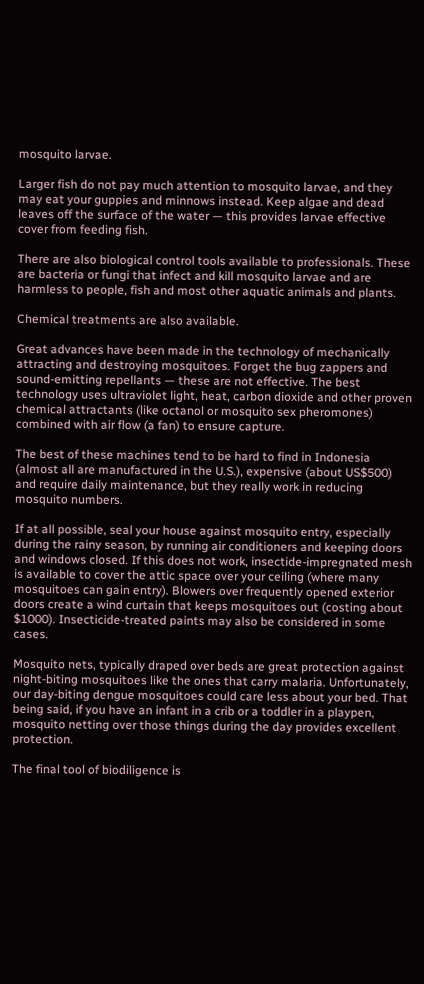mosquito larvae.

Larger fish do not pay much attention to mosquito larvae, and they may eat your guppies and minnows instead. Keep algae and dead leaves off the surface of the water — this provides larvae effective cover from feeding fish.

There are also biological control tools available to professionals. These are bacteria or fungi that infect and kill mosquito larvae and are harmless to people, fish and most other aquatic animals and plants.

Chemical treatments are also available.

Great advances have been made in the technology of mechanically attracting and destroying mosquitoes. Forget the bug zappers and sound-emitting repellants — these are not effective. The best technology uses ultraviolet light, heat, carbon dioxide and other proven chemical attractants (like octanol or mosquito sex pheromones) combined with air flow (a fan) to ensure capture.

The best of these machines tend to be hard to find in Indonesia (almost all are manufactured in the U.S.), expensive (about US$500) and require daily maintenance, but they really work in reducing mosquito numbers.

If at all possible, seal your house against mosquito entry, especially during the rainy season, by running air conditioners and keeping doors and windows closed. If this does not work, insectide-impregnated mesh is available to cover the attic space over your ceiling (where many mosquitoes can gain entry). Blowers over frequently opened exterior doors create a wind curtain that keeps mosquitoes out (costing about $1000). Insecticide-treated paints may also be considered in some cases.

Mosquito nets, typically draped over beds are great protection against night-biting mosquitoes like the ones that carry malaria. Unfortunately, our day-biting dengue mosquitoes could care less about your bed. That being said, if you have an infant in a crib or a toddler in a playpen, mosquito netting over those things during the day provides excellent protection.

The final tool of biodiligence is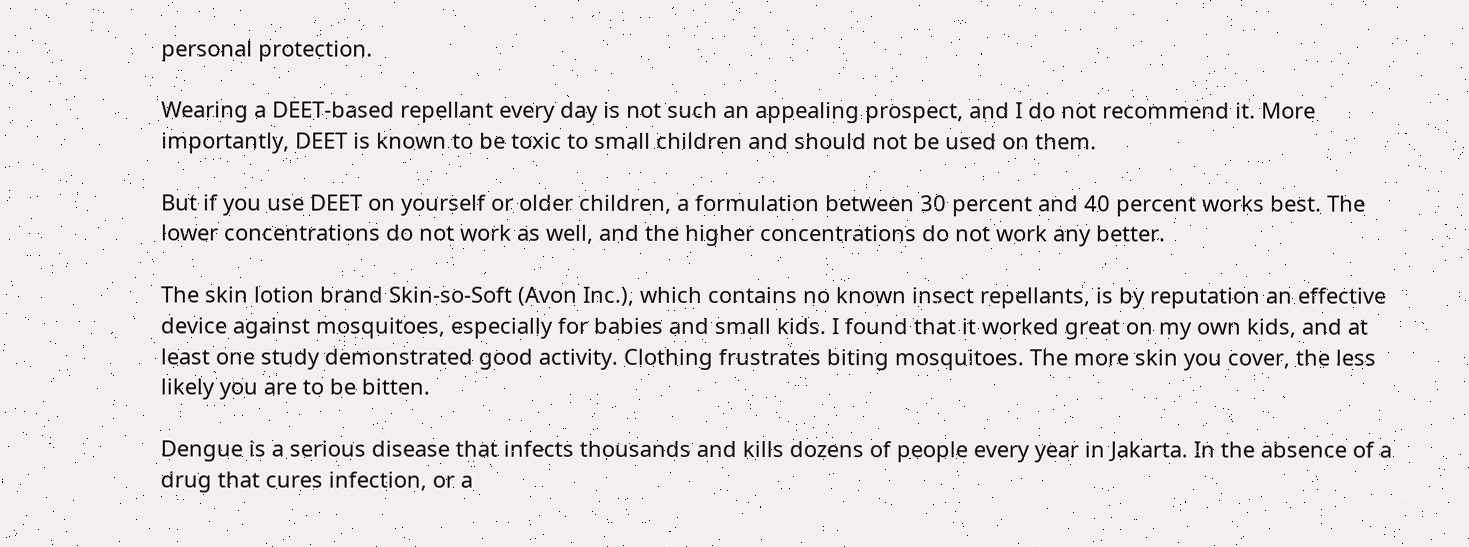personal protection.

Wearing a DEET-based repellant every day is not such an appealing prospect, and I do not recommend it. More importantly, DEET is known to be toxic to small children and should not be used on them.

But if you use DEET on yourself or older children, a formulation between 30 percent and 40 percent works best. The lower concentrations do not work as well, and the higher concentrations do not work any better.

The skin lotion brand Skin-so-Soft (Avon Inc.), which contains no known insect repellants, is by reputation an effective device against mosquitoes, especially for babies and small kids. I found that it worked great on my own kids, and at least one study demonstrated good activity. Clothing frustrates biting mosquitoes. The more skin you cover, the less likely you are to be bitten.

Dengue is a serious disease that infects thousands and kills dozens of people every year in Jakarta. In the absence of a drug that cures infection, or a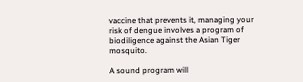vaccine that prevents it, managing your risk of dengue involves a program of biodiligence against the Asian Tiger mosquito.

A sound program will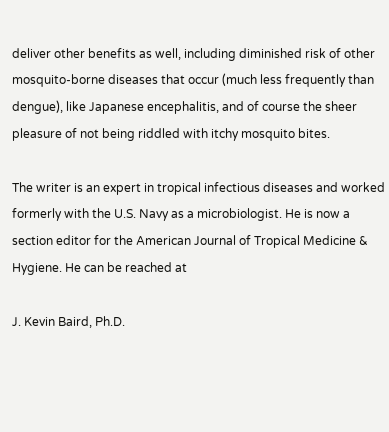deliver other benefits as well, including diminished risk of other mosquito-borne diseases that occur (much less frequently than dengue), like Japanese encephalitis, and of course the sheer pleasure of not being riddled with itchy mosquito bites.

The writer is an expert in tropical infectious diseases and worked formerly with the U.S. Navy as a microbiologist. He is now a section editor for the American Journal of Tropical Medicine & Hygiene. He can be reached at

J. Kevin Baird, Ph.D.